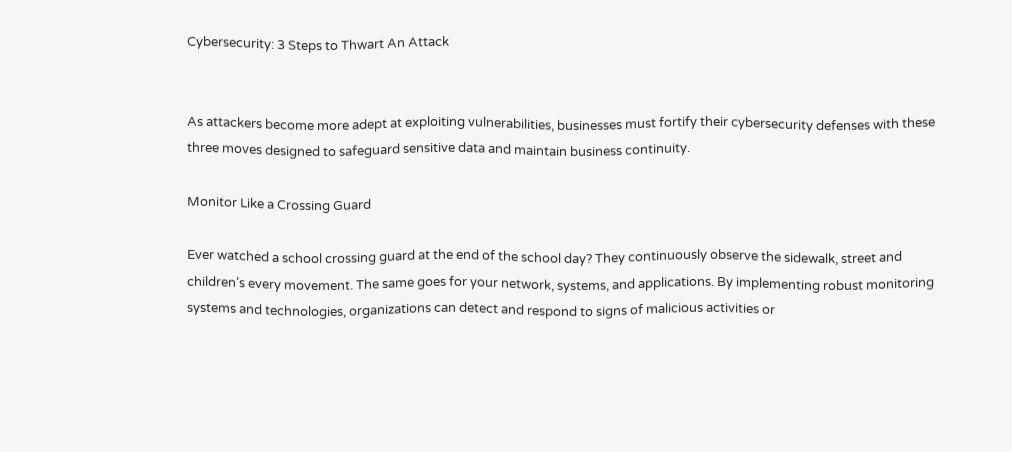Cybersecurity: 3 Steps to Thwart An Attack


As attackers become more adept at exploiting vulnerabilities, businesses must fortify their cybersecurity defenses with these three moves designed to safeguard sensitive data and maintain business continuity.

Monitor Like a Crossing Guard

Ever watched a school crossing guard at the end of the school day? They continuously observe the sidewalk, street and children’s every movement. The same goes for your network, systems, and applications. By implementing robust monitoring systems and technologies, organizations can detect and respond to signs of malicious activities or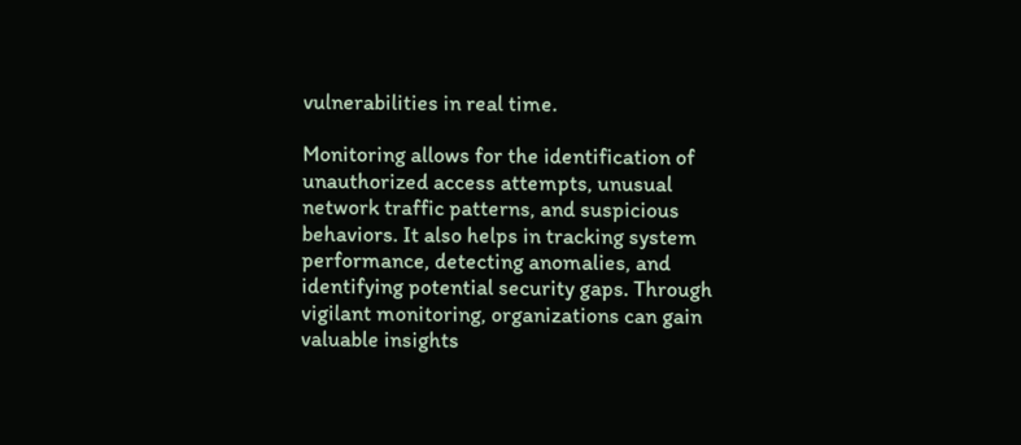vulnerabilities in real time.

Monitoring allows for the identification of unauthorized access attempts, unusual network traffic patterns, and suspicious behaviors. It also helps in tracking system performance, detecting anomalies, and identifying potential security gaps. Through vigilant monitoring, organizations can gain valuable insights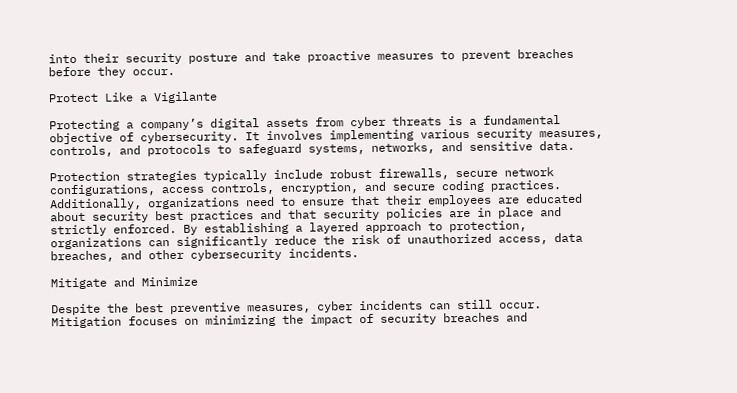into their security posture and take proactive measures to prevent breaches before they occur.

Protect Like a Vigilante

Protecting a company’s digital assets from cyber threats is a fundamental objective of cybersecurity. It involves implementing various security measures, controls, and protocols to safeguard systems, networks, and sensitive data.

Protection strategies typically include robust firewalls, secure network configurations, access controls, encryption, and secure coding practices. Additionally, organizations need to ensure that their employees are educated about security best practices and that security policies are in place and strictly enforced. By establishing a layered approach to protection, organizations can significantly reduce the risk of unauthorized access, data breaches, and other cybersecurity incidents.

Mitigate and Minimize

Despite the best preventive measures, cyber incidents can still occur. Mitigation focuses on minimizing the impact of security breaches and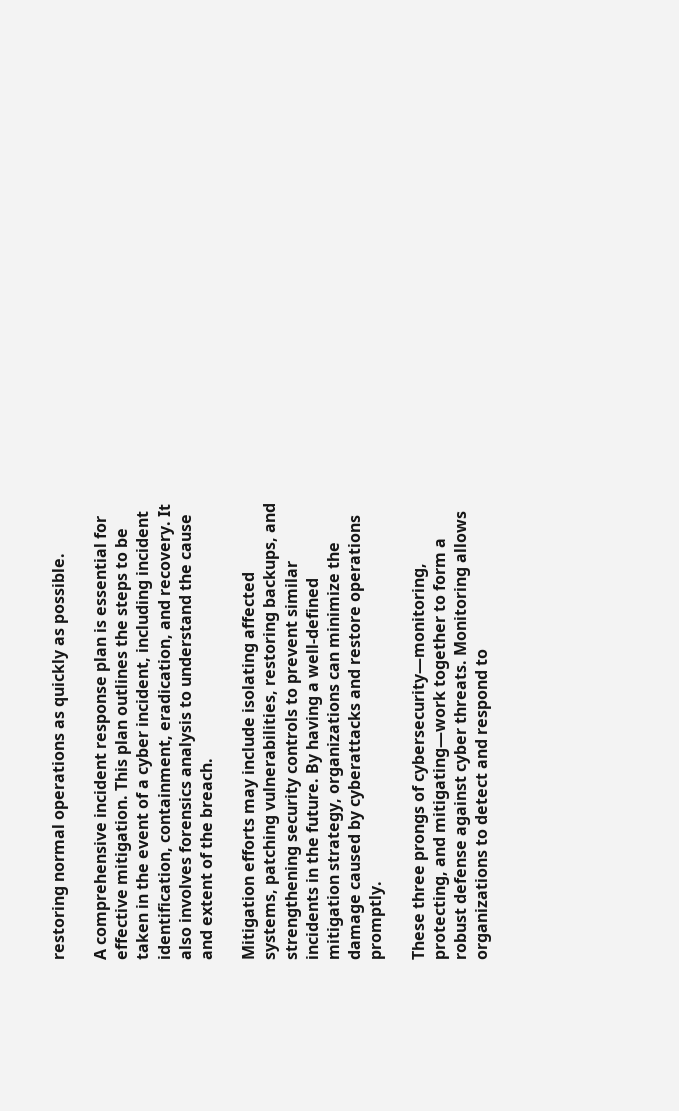restoring normal operations as quickly as possible.

A comprehensive incident response plan is essential for effective mitigation. This plan outlines the steps to be taken in the event of a cyber incident, including incident identification, containment, eradication, and recovery. It also involves forensics analysis to understand the cause and extent of the breach.

Mitigation efforts may include isolating affected systems, patching vulnerabilities, restoring backups, and strengthening security controls to prevent similar incidents in the future. By having a well-defined mitigation strategy, organizations can minimize the damage caused by cyberattacks and restore operations promptly.

These three prongs of cybersecurity—monitoring, protecting, and mitigating—work together to form a robust defense against cyber threats. Monitoring allows organizations to detect and respond to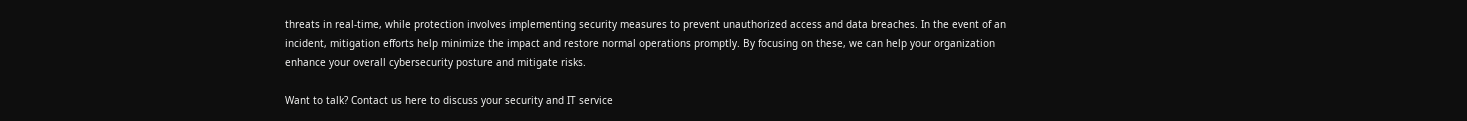threats in real-time, while protection involves implementing security measures to prevent unauthorized access and data breaches. In the event of an incident, mitigation efforts help minimize the impact and restore normal operations promptly. By focusing on these, we can help your organization enhance your overall cybersecurity posture and mitigate risks.

Want to talk? Contact us here to discuss your security and IT service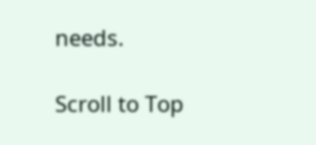needs.

Scroll to Top